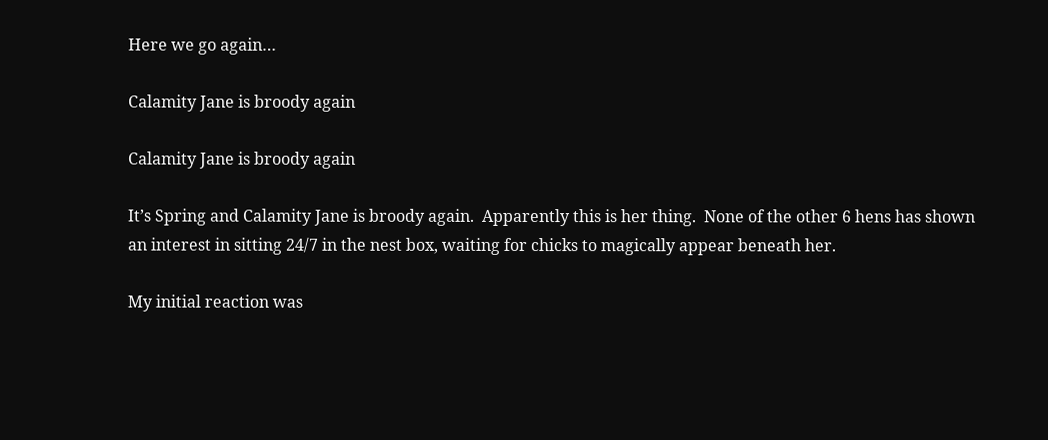Here we go again…

Calamity Jane is broody again

Calamity Jane is broody again

It’s Spring and Calamity Jane is broody again.  Apparently this is her thing.  None of the other 6 hens has shown an interest in sitting 24/7 in the nest box, waiting for chicks to magically appear beneath her.

My initial reaction was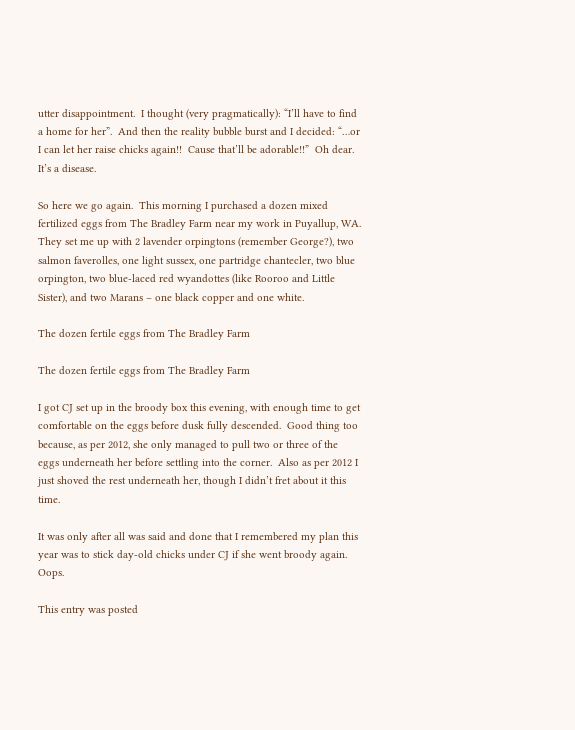utter disappointment.  I thought (very pragmatically): “I’ll have to find a home for her”.  And then the reality bubble burst and I decided: “…or I can let her raise chicks again!!  Cause that’ll be adorable!!”  Oh dear.  It’s a disease.

So here we go again.  This morning I purchased a dozen mixed fertilized eggs from The Bradley Farm near my work in Puyallup, WA.  They set me up with 2 lavender orpingtons (remember George?), two salmon faverolles, one light sussex, one partridge chantecler, two blue orpington, two blue-laced red wyandottes (like Rooroo and Little Sister), and two Marans – one black copper and one white.

The dozen fertile eggs from The Bradley Farm

The dozen fertile eggs from The Bradley Farm

I got CJ set up in the broody box this evening, with enough time to get comfortable on the eggs before dusk fully descended.  Good thing too because, as per 2012, she only managed to pull two or three of the eggs underneath her before settling into the corner.  Also as per 2012 I just shoved the rest underneath her, though I didn’t fret about it this time.

It was only after all was said and done that I remembered my plan this year was to stick day-old chicks under CJ if she went broody again.  Oops.

This entry was posted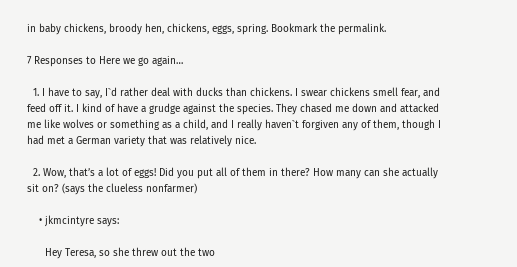in baby chickens, broody hen, chickens, eggs, spring. Bookmark the permalink.

7 Responses to Here we go again…

  1. I have to say, I`d rather deal with ducks than chickens. I swear chickens smell fear, and feed off it. I kind of have a grudge against the species. They chased me down and attacked me like wolves or something as a child, and I really haven`t forgiven any of them, though I had met a German variety that was relatively nice.

  2. Wow, that’s a lot of eggs! Did you put all of them in there? How many can she actually sit on? (says the clueless nonfarmer)

    • jkmcintyre says:

      Hey Teresa, so she threw out the two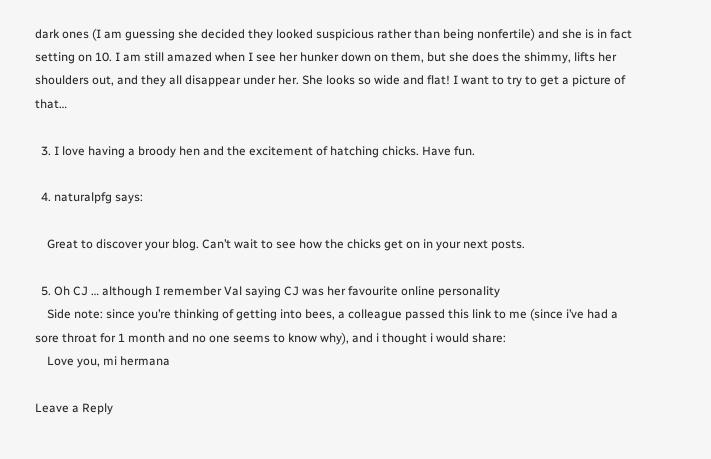dark ones (I am guessing she decided they looked suspicious rather than being nonfertile) and she is in fact setting on 10. I am still amazed when I see her hunker down on them, but she does the shimmy, lifts her shoulders out, and they all disappear under her. She looks so wide and flat! I want to try to get a picture of that…

  3. I love having a broody hen and the excitement of hatching chicks. Have fun.

  4. naturalpfg says:

    Great to discover your blog. Can’t wait to see how the chicks get on in your next posts.

  5. Oh CJ … although I remember Val saying CJ was her favourite online personality
    Side note: since you’re thinking of getting into bees, a colleague passed this link to me (since i’ve had a sore throat for 1 month and no one seems to know why), and i thought i would share:
    Love you, mi hermana

Leave a Reply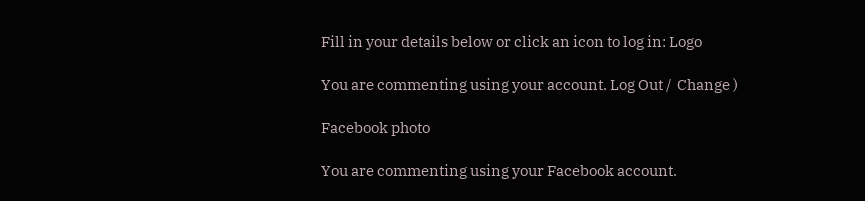Fill in your details below or click an icon to log in: Logo

You are commenting using your account. Log Out /  Change )

Facebook photo

You are commenting using your Facebook account.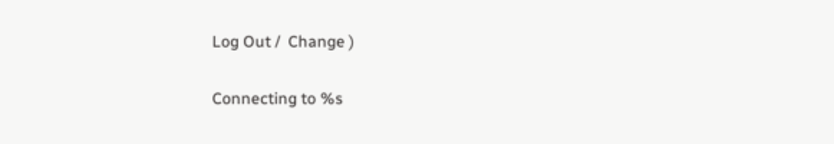Log Out /  Change )

Connecting to %s